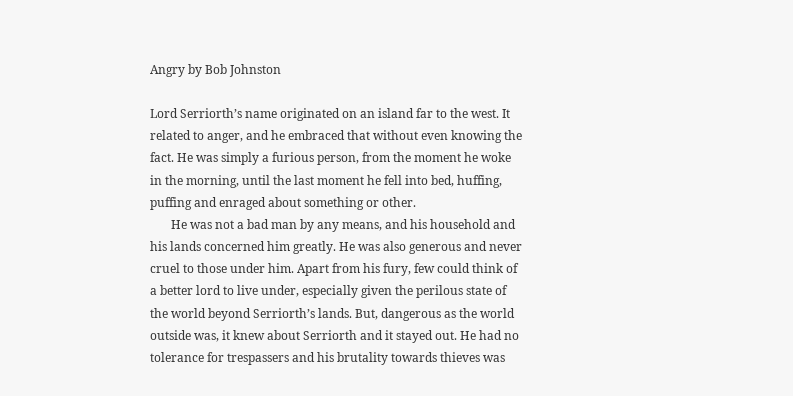Angry by Bob Johnston

Lord Serriorth’s name originated on an island far to the west. It related to anger, and he embraced that without even knowing the fact. He was simply a furious person, from the moment he woke in the morning, until the last moment he fell into bed, huffing, puffing and enraged about something or other.
       He was not a bad man by any means, and his household and his lands concerned him greatly. He was also generous and never cruel to those under him. Apart from his fury, few could think of a better lord to live under, especially given the perilous state of the world beyond Serriorth’s lands. But, dangerous as the world outside was, it knew about Serriorth and it stayed out. He had no tolerance for trespassers and his brutality towards thieves was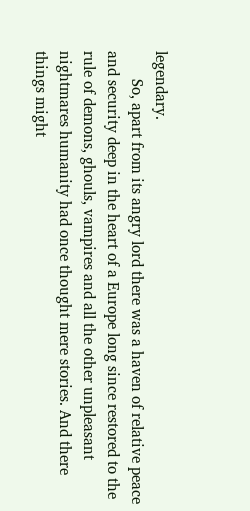legendary.
       So, apart from its angry lord there was a haven of relative peace and security deep in the heart of a Europe long since restored to the rule of demons, ghouls, vampires and all the other unpleasant nightmares humanity had once thought mere stories. And there things might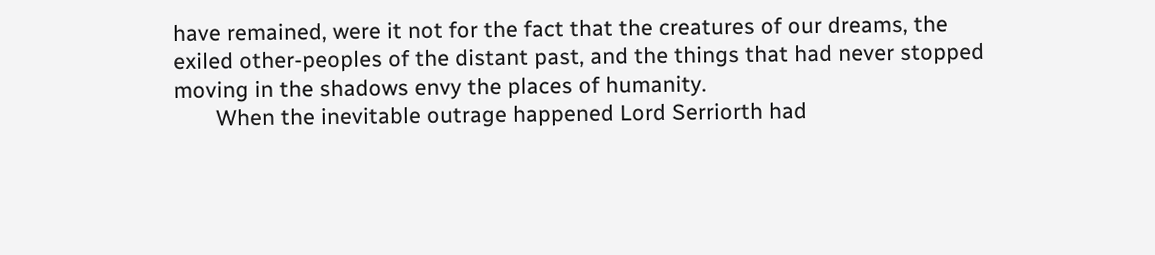have remained, were it not for the fact that the creatures of our dreams, the exiled other-peoples of the distant past, and the things that had never stopped moving in the shadows envy the places of humanity.
       When the inevitable outrage happened Lord Serriorth had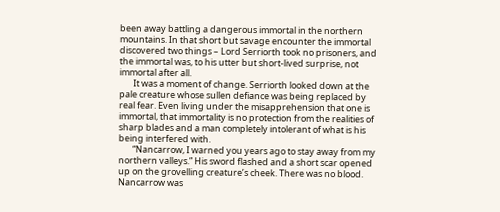been away battling a dangerous immortal in the northern mountains. In that short but savage encounter the immortal discovered two things – Lord Serriorth took no prisoners, and the immortal was, to his utter but short-lived surprise, not immortal after all.
       It was a moment of change. Serriorth looked down at the pale creature whose sullen defiance was being replaced by real fear. Even living under the misapprehension that one is immortal, that immortality is no protection from the realities of sharp blades and a man completely intolerant of what is his being interfered with.
       “Nancarrow, I warned you years ago to stay away from my northern valleys.” His sword flashed and a short scar opened up on the grovelling creature’s cheek. There was no blood. Nancarrow was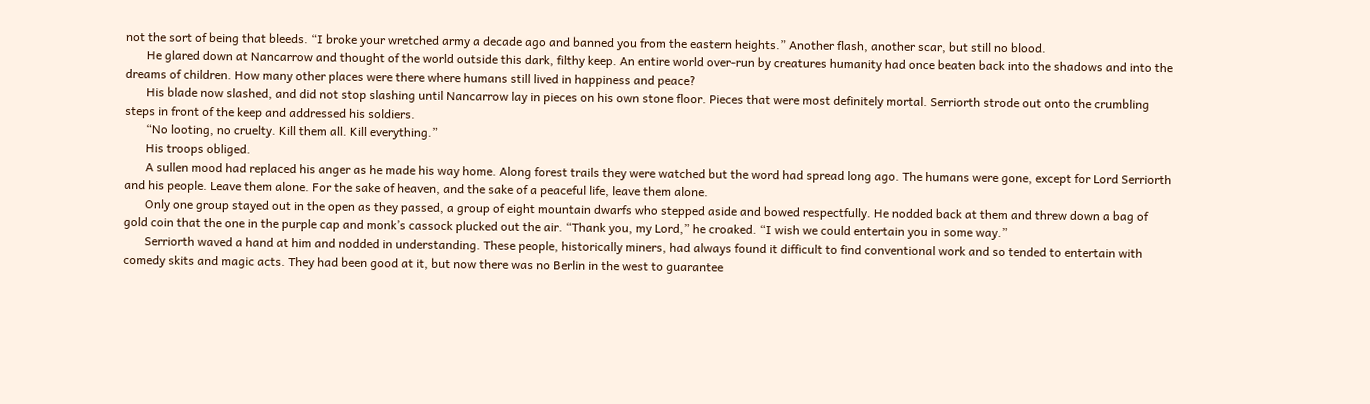not the sort of being that bleeds. “I broke your wretched army a decade ago and banned you from the eastern heights.” Another flash, another scar, but still no blood.
       He glared down at Nancarrow and thought of the world outside this dark, filthy keep. An entire world over-run by creatures humanity had once beaten back into the shadows and into the dreams of children. How many other places were there where humans still lived in happiness and peace?
       His blade now slashed, and did not stop slashing until Nancarrow lay in pieces on his own stone floor. Pieces that were most definitely mortal. Serriorth strode out onto the crumbling steps in front of the keep and addressed his soldiers.
       “No looting, no cruelty. Kill them all. Kill everything.”
       His troops obliged.
       A sullen mood had replaced his anger as he made his way home. Along forest trails they were watched but the word had spread long ago. The humans were gone, except for Lord Serriorth and his people. Leave them alone. For the sake of heaven, and the sake of a peaceful life, leave them alone.
       Only one group stayed out in the open as they passed, a group of eight mountain dwarfs who stepped aside and bowed respectfully. He nodded back at them and threw down a bag of gold coin that the one in the purple cap and monk’s cassock plucked out the air. “Thank you, my Lord,” he croaked. “I wish we could entertain you in some way.”
       Serriorth waved a hand at him and nodded in understanding. These people, historically miners, had always found it difficult to find conventional work and so tended to entertain with comedy skits and magic acts. They had been good at it, but now there was no Berlin in the west to guarantee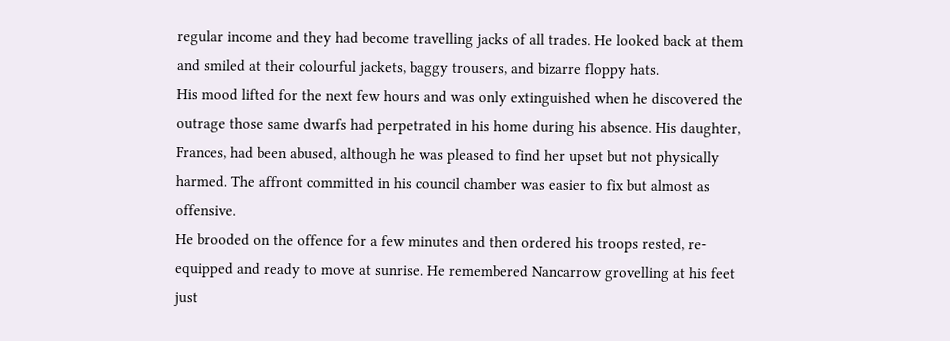regular income and they had become travelling jacks of all trades. He looked back at them and smiled at their colourful jackets, baggy trousers, and bizarre floppy hats.
His mood lifted for the next few hours and was only extinguished when he discovered the outrage those same dwarfs had perpetrated in his home during his absence. His daughter, Frances, had been abused, although he was pleased to find her upset but not physically harmed. The affront committed in his council chamber was easier to fix but almost as offensive.
He brooded on the offence for a few minutes and then ordered his troops rested, re-equipped and ready to move at sunrise. He remembered Nancarrow grovelling at his feet just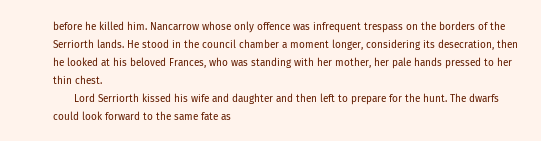before he killed him. Nancarrow whose only offence was infrequent trespass on the borders of the Serriorth lands. He stood in the council chamber a moment longer, considering its desecration, then he looked at his beloved Frances, who was standing with her mother, her pale hands pressed to her thin chest.
       Lord Serriorth kissed his wife and daughter and then left to prepare for the hunt. The dwarfs could look forward to the same fate as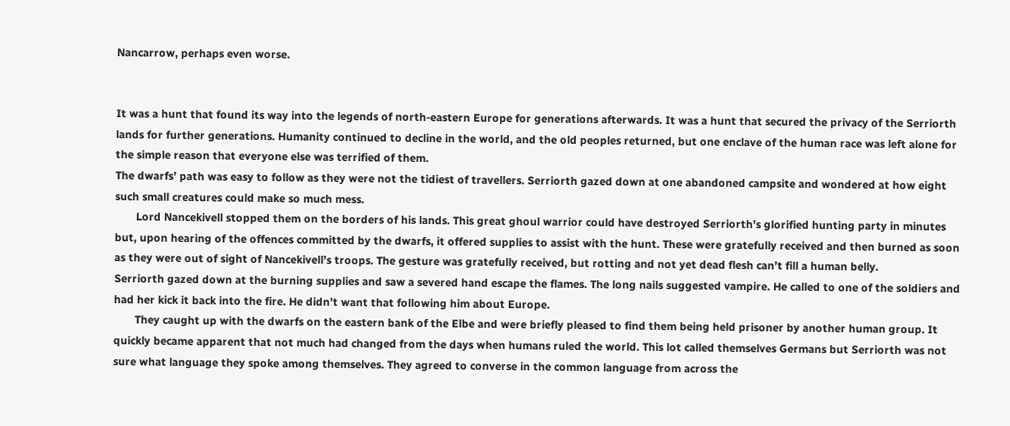Nancarrow, perhaps even worse.


It was a hunt that found its way into the legends of north-eastern Europe for generations afterwards. It was a hunt that secured the privacy of the Serriorth lands for further generations. Humanity continued to decline in the world, and the old peoples returned, but one enclave of the human race was left alone for the simple reason that everyone else was terrified of them.
The dwarfs’ path was easy to follow as they were not the tidiest of travellers. Serriorth gazed down at one abandoned campsite and wondered at how eight such small creatures could make so much mess.
       Lord Nancekivell stopped them on the borders of his lands. This great ghoul warrior could have destroyed Serriorth’s glorified hunting party in minutes but, upon hearing of the offences committed by the dwarfs, it offered supplies to assist with the hunt. These were gratefully received and then burned as soon as they were out of sight of Nancekivell’s troops. The gesture was gratefully received, but rotting and not yet dead flesh can’t fill a human belly.
Serriorth gazed down at the burning supplies and saw a severed hand escape the flames. The long nails suggested vampire. He called to one of the soldiers and had her kick it back into the fire. He didn’t want that following him about Europe.
       They caught up with the dwarfs on the eastern bank of the Elbe and were briefly pleased to find them being held prisoner by another human group. It quickly became apparent that not much had changed from the days when humans ruled the world. This lot called themselves Germans but Serriorth was not sure what language they spoke among themselves. They agreed to converse in the common language from across the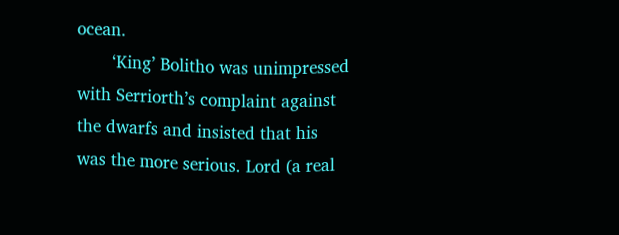ocean.
       ‘King’ Bolitho was unimpressed with Serriorth’s complaint against the dwarfs and insisted that his was the more serious. Lord (a real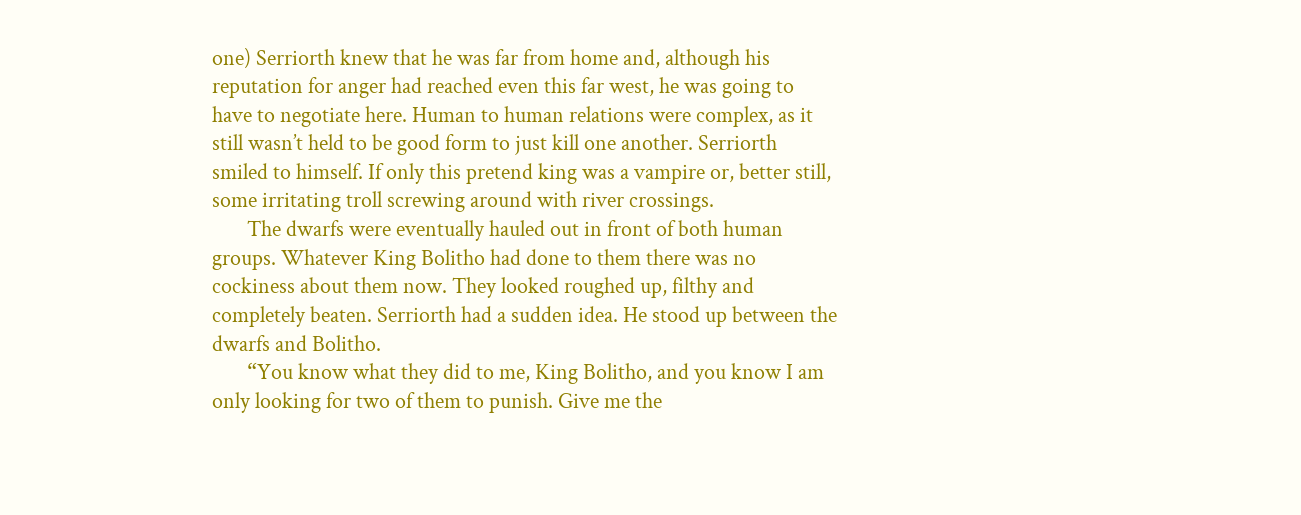one) Serriorth knew that he was far from home and, although his reputation for anger had reached even this far west, he was going to have to negotiate here. Human to human relations were complex, as it still wasn’t held to be good form to just kill one another. Serriorth smiled to himself. If only this pretend king was a vampire or, better still, some irritating troll screwing around with river crossings.
       The dwarfs were eventually hauled out in front of both human groups. Whatever King Bolitho had done to them there was no cockiness about them now. They looked roughed up, filthy and completely beaten. Serriorth had a sudden idea. He stood up between the dwarfs and Bolitho.
       “You know what they did to me, King Bolitho, and you know I am only looking for two of them to punish. Give me the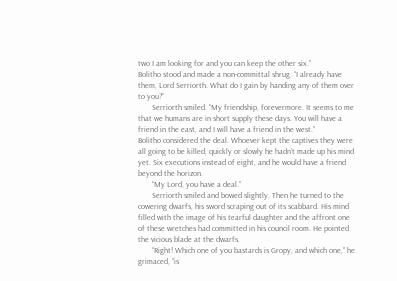two I am looking for and you can keep the other six.”
Bolitho stood and made a non-committal shrug. “I already have them, Lord Serriorth. What do I gain by handing any of them over to you?”
       Serriorth smiled. “My friendship, forevermore. It seems to me that we humans are in short supply these days. You will have a friend in the east, and I will have a friend in the west.”
Bolitho considered the deal. Whoever kept the captives they were all going to be killed, quickly or slowly he hadn’t made up his mind yet. Six executions instead of eight, and he would have a friend beyond the horizon.
       “My Lord, you have a deal.”
       Serriorth smiled and bowed slightly. Then he turned to the cowering dwarfs, his sword scraping out of its scabbard. His mind filled with the image of his tearful daughter and the affront one of these wretches had committed in his council room. He pointed the vicious blade at the dwarfs.
       “Right! Which one of you bastards is Gropy, and which one,” he grimaced, “is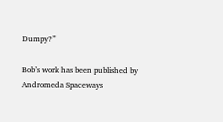Dumpy?”

Bob’s work has been published by Andromeda Spaceways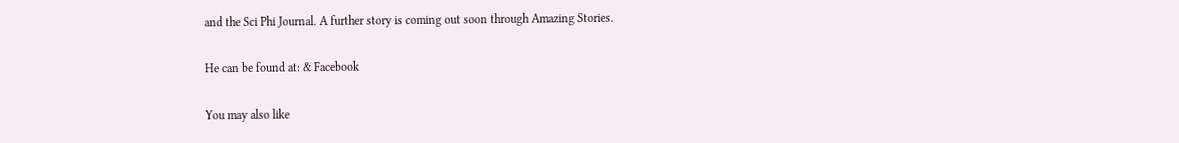and the Sci Phi Journal. A further story is coming out soon through Amazing Stories.

He can be found at: & Facebook

You may also like